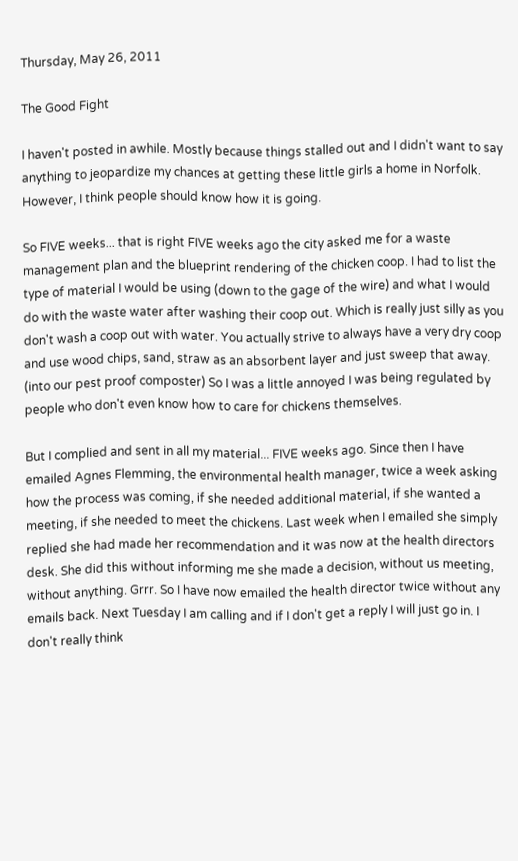Thursday, May 26, 2011

The Good Fight

I haven't posted in awhile. Mostly because things stalled out and I didn't want to say anything to jeopardize my chances at getting these little girls a home in Norfolk. However, I think people should know how it is going.

So FIVE weeks... that is right FIVE weeks ago the city asked me for a waste management plan and the blueprint rendering of the chicken coop. I had to list the type of material I would be using (down to the gage of the wire) and what I would do with the waste water after washing their coop out. Which is really just silly as you don't wash a coop out with water. You actually strive to always have a very dry coop and use wood chips, sand, straw as an absorbent layer and just sweep that away. (into our pest proof composter) So I was a little annoyed I was being regulated by people who don't even know how to care for chickens themselves.

But I complied and sent in all my material... FIVE weeks ago. Since then I have emailed Agnes Flemming, the environmental health manager, twice a week asking how the process was coming, if she needed additional material, if she wanted a meeting, if she needed to meet the chickens. Last week when I emailed she simply replied she had made her recommendation and it was now at the health directors desk. She did this without informing me she made a decision, without us meeting, without anything. Grrr. So I have now emailed the health director twice without any emails back. Next Tuesday I am calling and if I don't get a reply I will just go in. I don't really think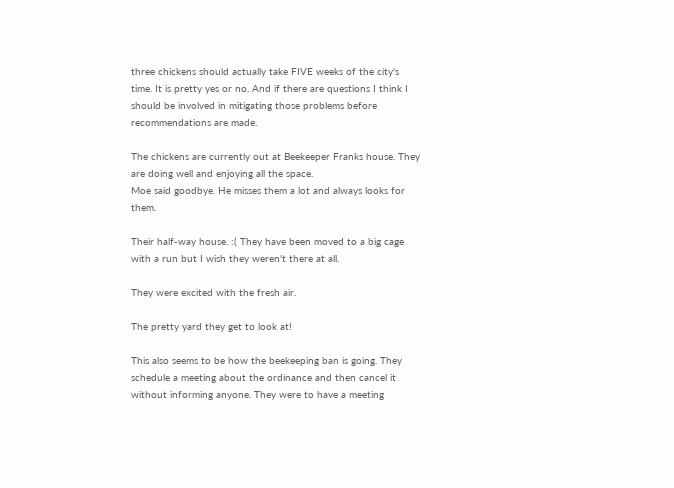three chickens should actually take FIVE weeks of the city's time. It is pretty yes or no. And if there are questions I think I should be involved in mitigating those problems before recommendations are made.

The chickens are currently out at Beekeeper Franks house. They are doing well and enjoying all the space.
Moe said goodbye. He misses them a lot and always looks for them.

Their half-way house. :( They have been moved to a big cage with a run but I wish they weren't there at all.

They were excited with the fresh air.

The pretty yard they get to look at!

This also seems to be how the beekeeping ban is going. They schedule a meeting about the ordinance and then cancel it without informing anyone. They were to have a meeting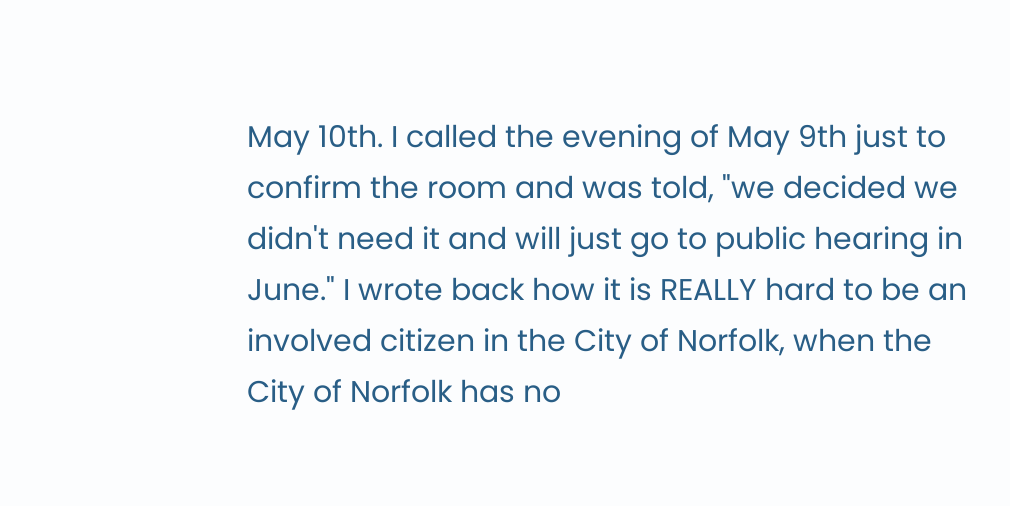May 10th. I called the evening of May 9th just to confirm the room and was told, "we decided we didn't need it and will just go to public hearing in June." I wrote back how it is REALLY hard to be an involved citizen in the City of Norfolk, when the City of Norfolk has no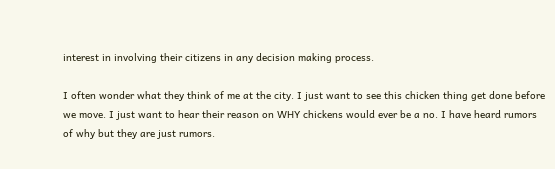interest in involving their citizens in any decision making process.

I often wonder what they think of me at the city. I just want to see this chicken thing get done before we move. I just want to hear their reason on WHY chickens would ever be a no. I have heard rumors of why but they are just rumors.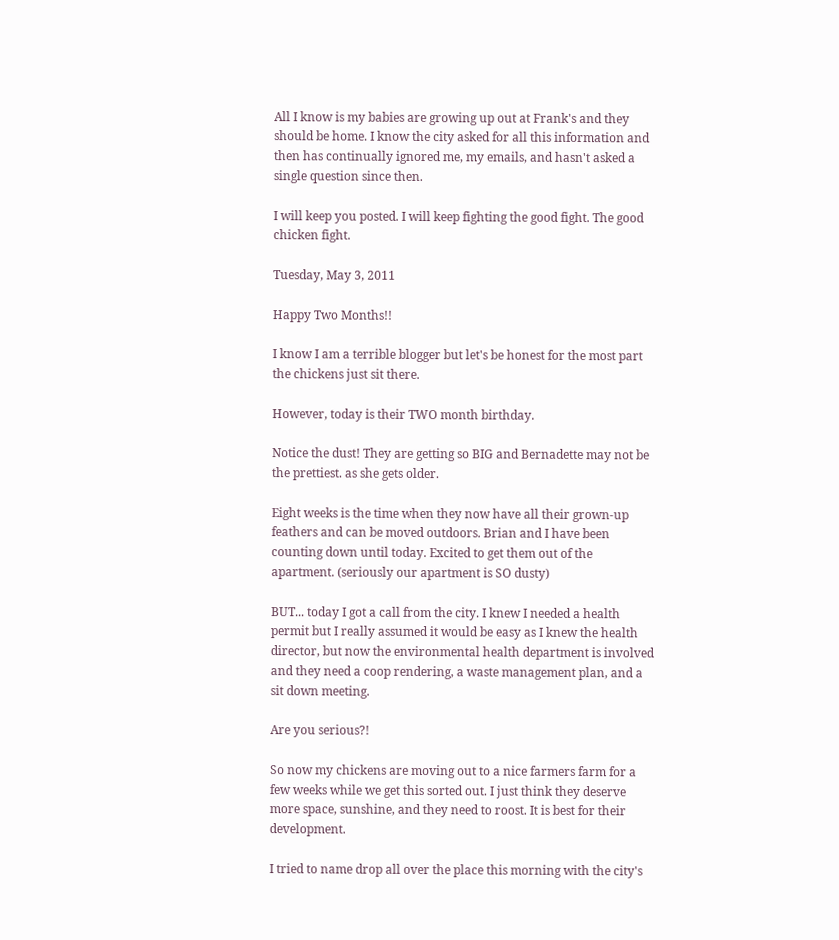All I know is my babies are growing up out at Frank's and they should be home. I know the city asked for all this information and then has continually ignored me, my emails, and hasn't asked a single question since then.

I will keep you posted. I will keep fighting the good fight. The good chicken fight.

Tuesday, May 3, 2011

Happy Two Months!!

I know I am a terrible blogger but let's be honest for the most part the chickens just sit there.

However, today is their TWO month birthday.

Notice the dust! They are getting so BIG and Bernadette may not be the prettiest. as she gets older.

Eight weeks is the time when they now have all their grown-up feathers and can be moved outdoors. Brian and I have been counting down until today. Excited to get them out of the apartment. (seriously our apartment is SO dusty)

BUT... today I got a call from the city. I knew I needed a health permit but I really assumed it would be easy as I knew the health director, but now the environmental health department is involved and they need a coop rendering, a waste management plan, and a sit down meeting.

Are you serious?!

So now my chickens are moving out to a nice farmers farm for a few weeks while we get this sorted out. I just think they deserve more space, sunshine, and they need to roost. It is best for their development.

I tried to name drop all over the place this morning with the city's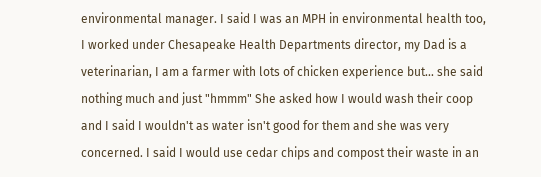environmental manager. I said I was an MPH in environmental health too, I worked under Chesapeake Health Departments director, my Dad is a veterinarian, I am a farmer with lots of chicken experience but... she said nothing much and just "hmmm" She asked how I would wash their coop and I said I wouldn't as water isn't good for them and she was very concerned. I said I would use cedar chips and compost their waste in an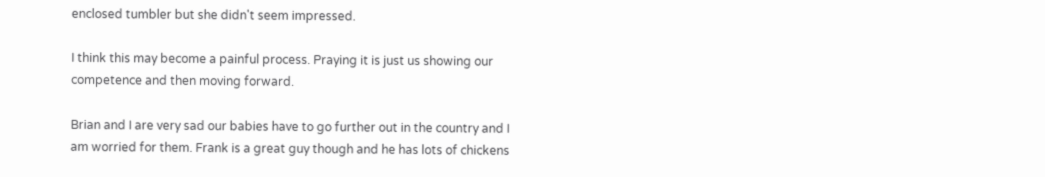enclosed tumbler but she didn't seem impressed.

I think this may become a painful process. Praying it is just us showing our competence and then moving forward.

Brian and I are very sad our babies have to go further out in the country and I am worried for them. Frank is a great guy though and he has lots of chickens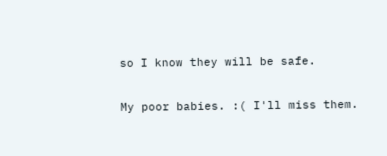so I know they will be safe.

My poor babies. :( I'll miss them.